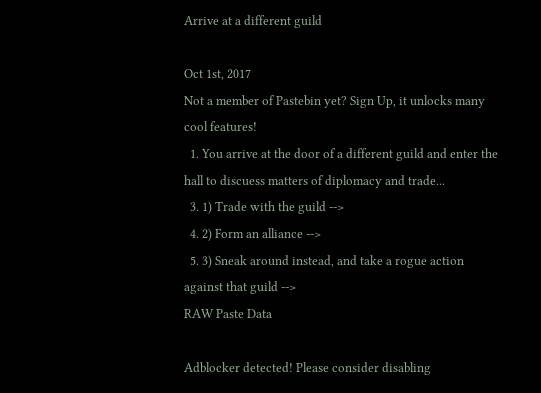Arrive at a different guild

Oct 1st, 2017
Not a member of Pastebin yet? Sign Up, it unlocks many cool features!
  1. You arrive at the door of a different guild and enter the hall to discuess matters of diplomacy and trade...
  3. 1) Trade with the guild -->
  4. 2) Form an alliance -->
  5. 3) Sneak around instead, and take a rogue action against that guild -->
RAW Paste Data

Adblocker detected! Please consider disabling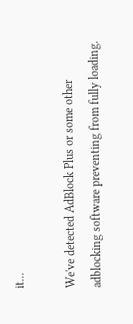it...

We've detected AdBlock Plus or some other adblocking software preventing from fully loading.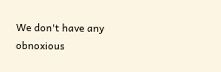We don't have any obnoxious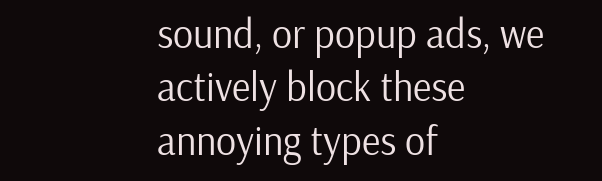sound, or popup ads, we actively block these annoying types of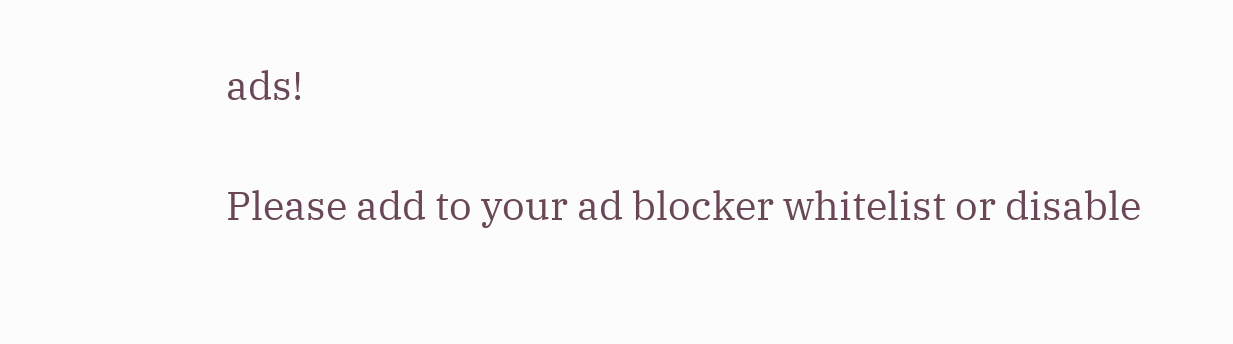ads!

Please add to your ad blocker whitelist or disable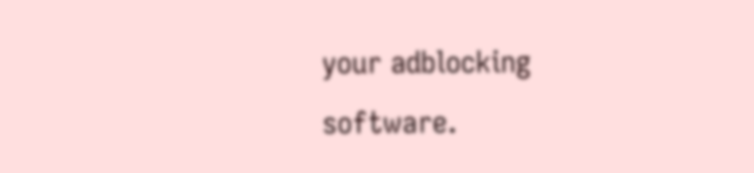your adblocking software.